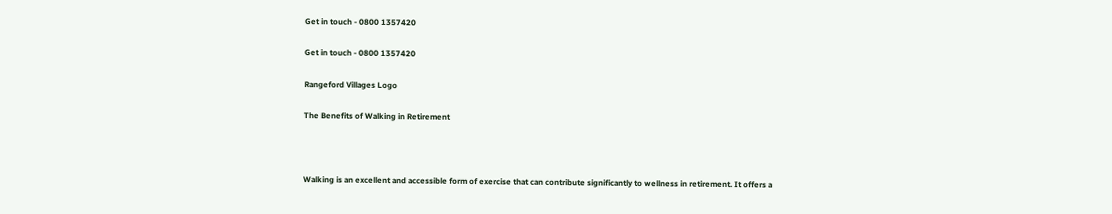Get in touch - 0800 1357420

Get in touch - 0800 1357420

Rangeford Villages Logo

The Benefits of Walking in Retirement



Walking is an excellent and accessible form of exercise that can contribute significantly to wellness in retirement. It offers a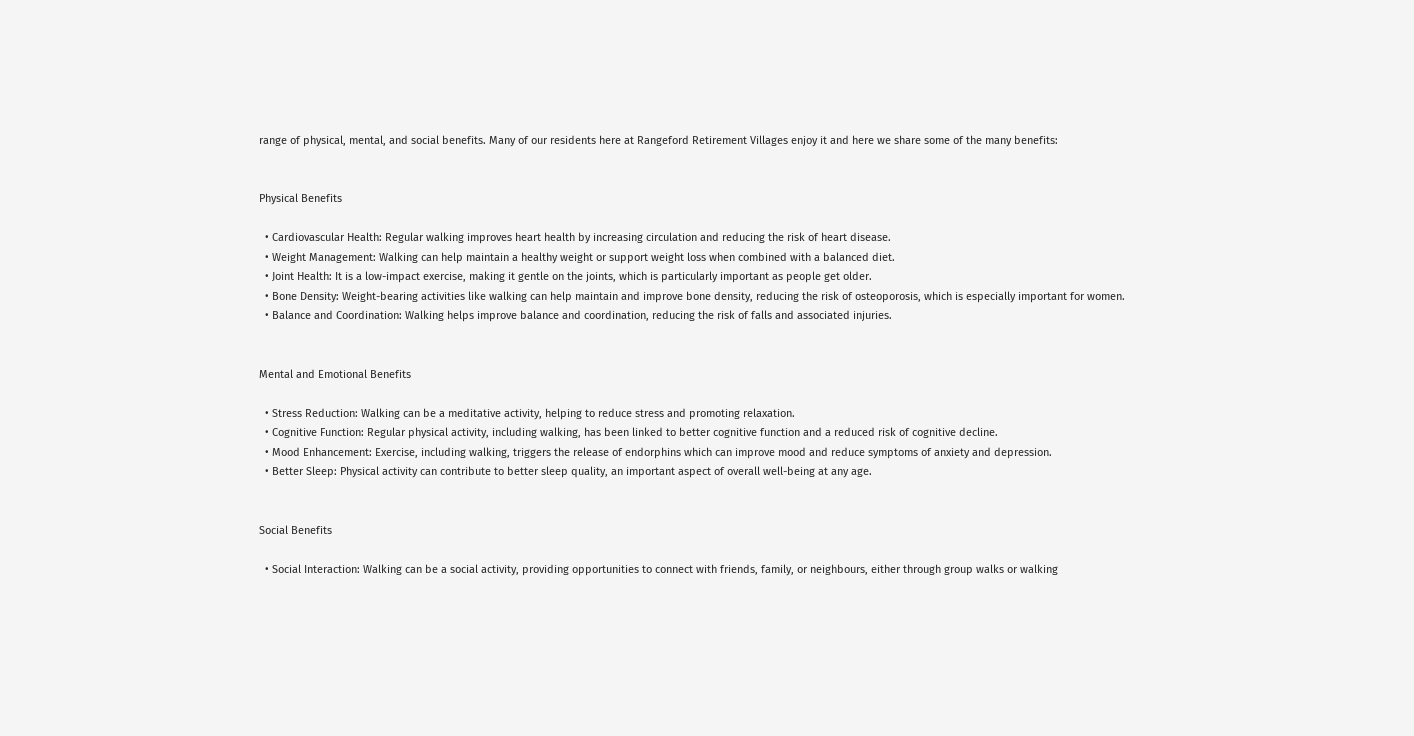range of physical, mental, and social benefits. Many of our residents here at Rangeford Retirement Villages enjoy it and here we share some of the many benefits:


Physical Benefits

  • Cardiovascular Health: Regular walking improves heart health by increasing circulation and reducing the risk of heart disease.
  • Weight Management: Walking can help maintain a healthy weight or support weight loss when combined with a balanced diet.
  • Joint Health: It is a low-impact exercise, making it gentle on the joints, which is particularly important as people get older.
  • Bone Density: Weight-bearing activities like walking can help maintain and improve bone density, reducing the risk of osteoporosis, which is especially important for women.
  • Balance and Coordination: Walking helps improve balance and coordination, reducing the risk of falls and associated injuries.


Mental and Emotional Benefits

  • Stress Reduction: Walking can be a meditative activity, helping to reduce stress and promoting relaxation.
  • Cognitive Function: Regular physical activity, including walking, has been linked to better cognitive function and a reduced risk of cognitive decline.
  • Mood Enhancement: Exercise, including walking, triggers the release of endorphins which can improve mood and reduce symptoms of anxiety and depression.
  • Better Sleep: Physical activity can contribute to better sleep quality, an important aspect of overall well-being at any age.


Social Benefits

  • Social Interaction: Walking can be a social activity, providing opportunities to connect with friends, family, or neighbours, either through group walks or walking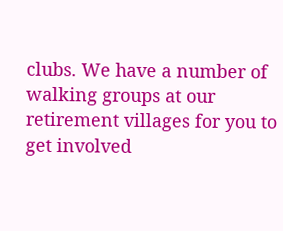clubs. We have a number of walking groups at our retirement villages for you to get involved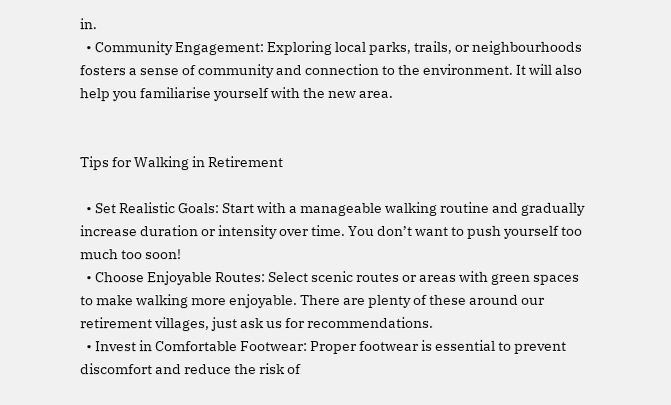in.
  • Community Engagement: Exploring local parks, trails, or neighbourhoods fosters a sense of community and connection to the environment. It will also help you familiarise yourself with the new area.


Tips for Walking in Retirement

  • Set Realistic Goals: Start with a manageable walking routine and gradually increase duration or intensity over time. You don’t want to push yourself too much too soon!
  • Choose Enjoyable Routes: Select scenic routes or areas with green spaces to make walking more enjoyable. There are plenty of these around our retirement villages, just ask us for recommendations.
  • Invest in Comfortable Footwear: Proper footwear is essential to prevent discomfort and reduce the risk of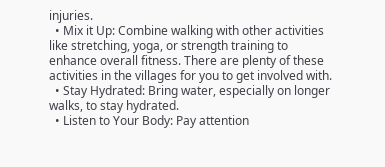injuries.
  • Mix it Up: Combine walking with other activities like stretching, yoga, or strength training to enhance overall fitness. There are plenty of these activities in the villages for you to get involved with.
  • Stay Hydrated: Bring water, especially on longer walks, to stay hydrated.
  • Listen to Your Body: Pay attention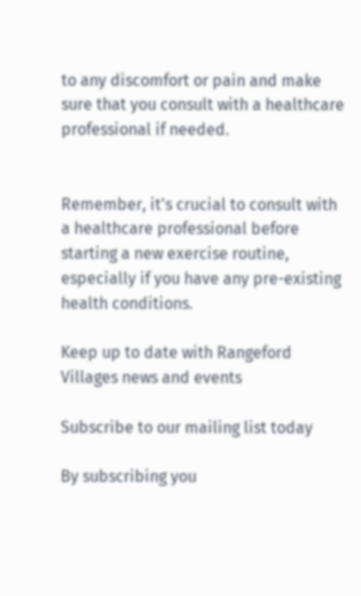to any discomfort or pain and make sure that you consult with a healthcare professional if needed.


Remember, it's crucial to consult with a healthcare professional before starting a new exercise routine, especially if you have any pre-existing health conditions.

Keep up to date with Rangeford Villages news and events

Subscribe to our mailing list today

By subscribing you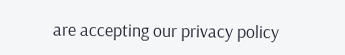are accepting our privacy policy